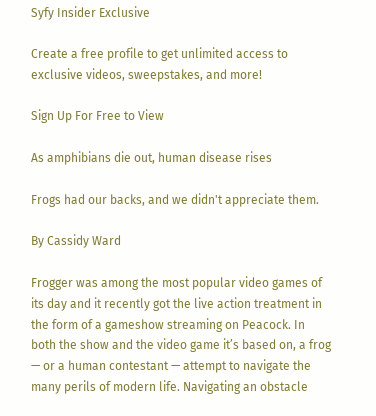Syfy Insider Exclusive

Create a free profile to get unlimited access to exclusive videos, sweepstakes, and more!

Sign Up For Free to View

As amphibians die out, human disease rises

Frogs had our backs, and we didn't appreciate them.

By Cassidy Ward

Frogger was among the most popular video games of its day and it recently got the live action treatment in the form of a gameshow streaming on Peacock. In both the show and the video game it’s based on, a frog — or a human contestant — attempt to navigate the many perils of modern life. Navigating an obstacle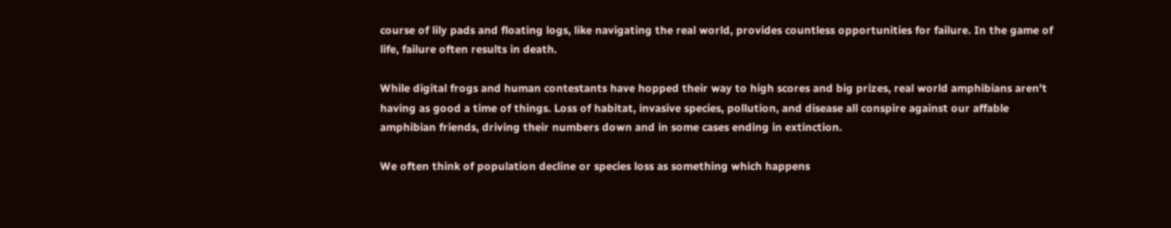course of lily pads and floating logs, like navigating the real world, provides countless opportunities for failure. In the game of life, failure often results in death.

While digital frogs and human contestants have hopped their way to high scores and big prizes, real world amphibians aren’t having as good a time of things. Loss of habitat, invasive species, pollution, and disease all conspire against our affable amphibian friends, driving their numbers down and in some cases ending in extinction.

We often think of population decline or species loss as something which happens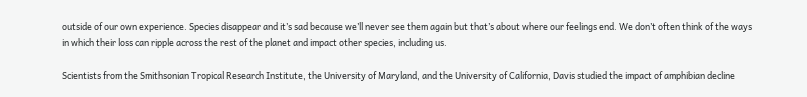outside of our own experience. Species disappear and it’s sad because we’ll never see them again but that’s about where our feelings end. We don’t often think of the ways in which their loss can ripple across the rest of the planet and impact other species, including us.

Scientists from the Smithsonian Tropical Research Institute, the University of Maryland, and the University of California, Davis studied the impact of amphibian decline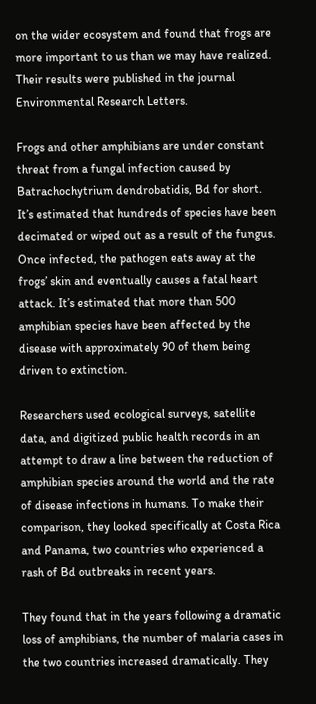on the wider ecosystem and found that frogs are more important to us than we may have realized. Their results were published in the journal Environmental Research Letters.

Frogs and other amphibians are under constant threat from a fungal infection caused by Batrachochytrium dendrobatidis, Bd for short. It’s estimated that hundreds of species have been decimated or wiped out as a result of the fungus. Once infected, the pathogen eats away at the frogs’ skin and eventually causes a fatal heart attack. It’s estimated that more than 500 amphibian species have been affected by the disease with approximately 90 of them being driven to extinction.

Researchers used ecological surveys, satellite data, and digitized public health records in an attempt to draw a line between the reduction of amphibian species around the world and the rate of disease infections in humans. To make their comparison, they looked specifically at Costa Rica and Panama, two countries who experienced a rash of Bd outbreaks in recent years.

They found that in the years following a dramatic loss of amphibians, the number of malaria cases in the two countries increased dramatically. They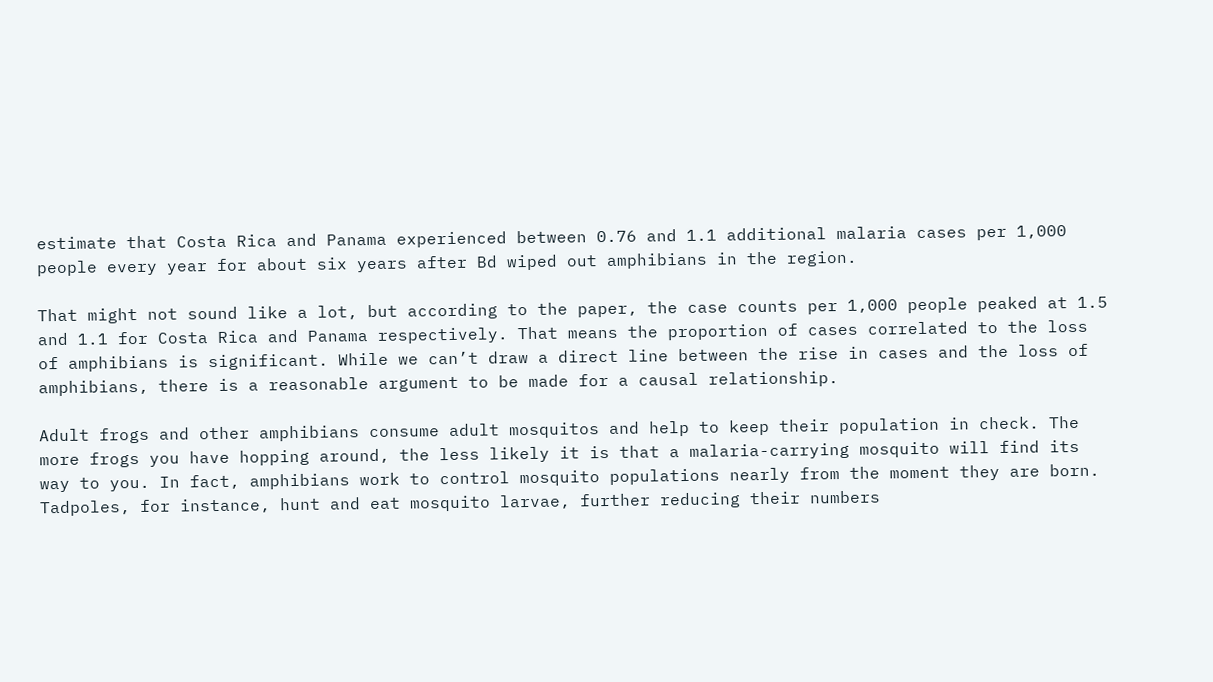estimate that Costa Rica and Panama experienced between 0.76 and 1.1 additional malaria cases per 1,000 people every year for about six years after Bd wiped out amphibians in the region.

That might not sound like a lot, but according to the paper, the case counts per 1,000 people peaked at 1.5 and 1.1 for Costa Rica and Panama respectively. That means the proportion of cases correlated to the loss of amphibians is significant. While we can’t draw a direct line between the rise in cases and the loss of amphibians, there is a reasonable argument to be made for a causal relationship.

Adult frogs and other amphibians consume adult mosquitos and help to keep their population in check. The more frogs you have hopping around, the less likely it is that a malaria-carrying mosquito will find its way to you. In fact, amphibians work to control mosquito populations nearly from the moment they are born. Tadpoles, for instance, hunt and eat mosquito larvae, further reducing their numbers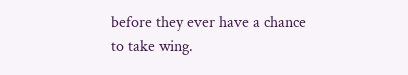before they ever have a chance to take wing.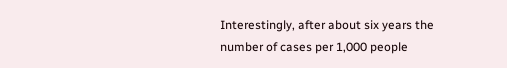Interestingly, after about six years the number of cases per 1,000 people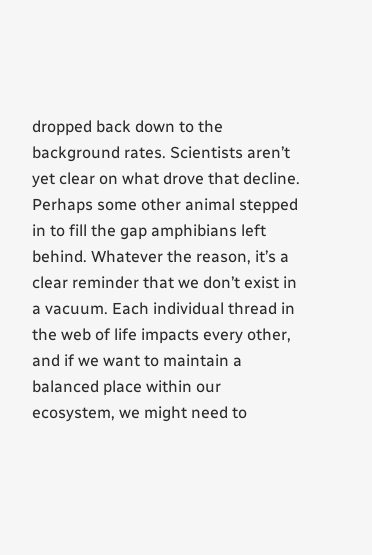dropped back down to the background rates. Scientists aren’t yet clear on what drove that decline. Perhaps some other animal stepped in to fill the gap amphibians left behind. Whatever the reason, it’s a clear reminder that we don’t exist in a vacuum. Each individual thread in the web of life impacts every other, and if we want to maintain a balanced place within our ecosystem, we might need to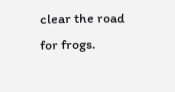clear the road for frogs.